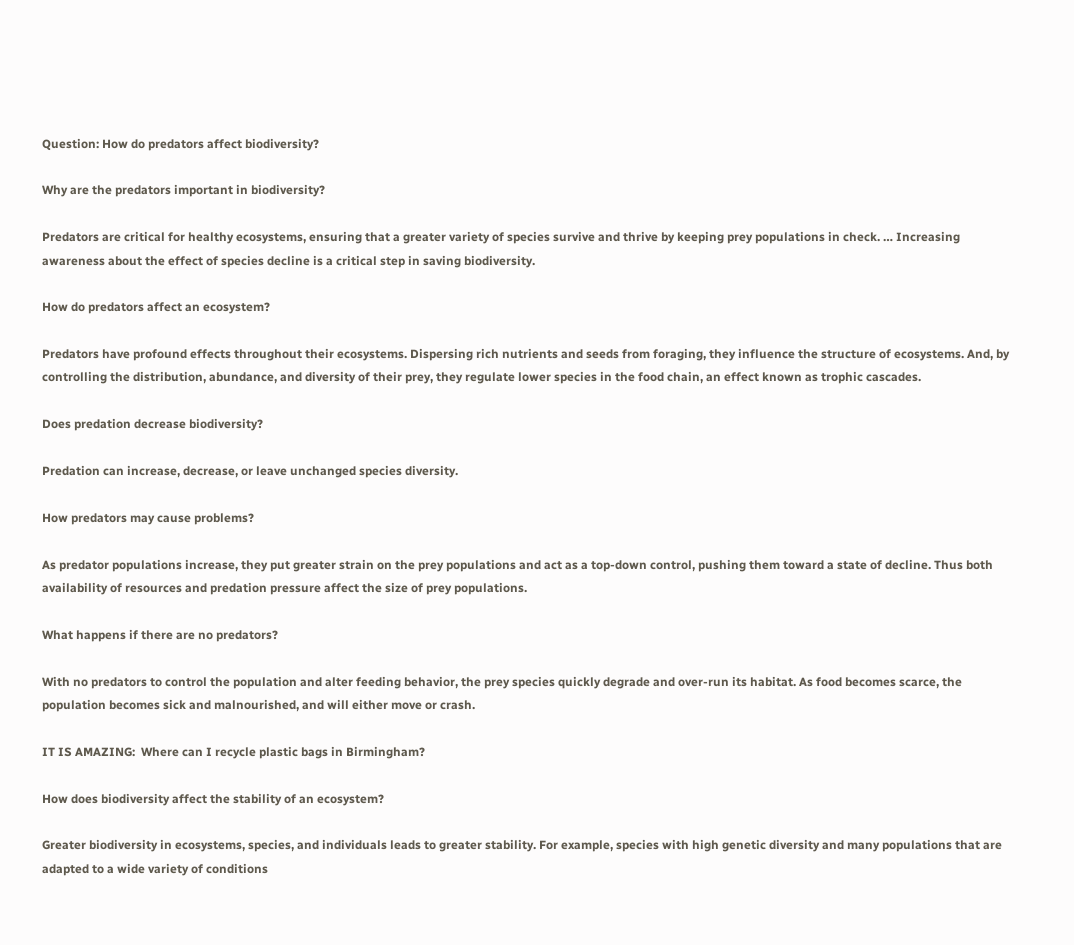Question: How do predators affect biodiversity?

Why are the predators important in biodiversity?

Predators are critical for healthy ecosystems, ensuring that a greater variety of species survive and thrive by keeping prey populations in check. … Increasing awareness about the effect of species decline is a critical step in saving biodiversity.

How do predators affect an ecosystem?

Predators have profound effects throughout their ecosystems. Dispersing rich nutrients and seeds from foraging, they influence the structure of ecosystems. And, by controlling the distribution, abundance, and diversity of their prey, they regulate lower species in the food chain, an effect known as trophic cascades.

Does predation decrease biodiversity?

Predation can increase, decrease, or leave unchanged species diversity.

How predators may cause problems?

As predator populations increase, they put greater strain on the prey populations and act as a top-down control, pushing them toward a state of decline. Thus both availability of resources and predation pressure affect the size of prey populations.

What happens if there are no predators?

With no predators to control the population and alter feeding behavior, the prey species quickly degrade and over-run its habitat. As food becomes scarce, the population becomes sick and malnourished, and will either move or crash.

IT IS AMAZING:  Where can I recycle plastic bags in Birmingham?

How does biodiversity affect the stability of an ecosystem?

Greater biodiversity in ecosystems, species, and individuals leads to greater stability. For example, species with high genetic diversity and many populations that are adapted to a wide variety of conditions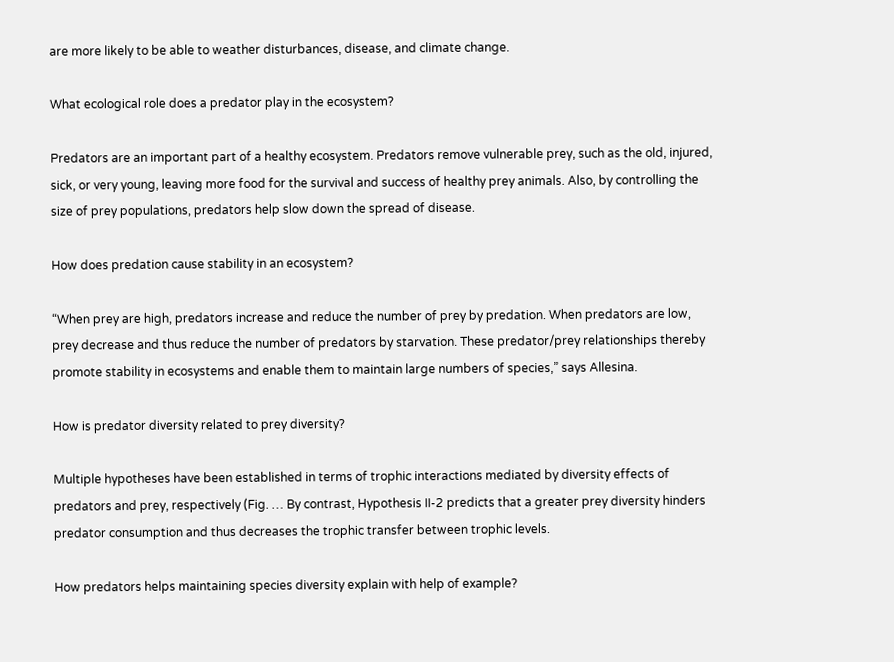are more likely to be able to weather disturbances, disease, and climate change.

What ecological role does a predator play in the ecosystem?

Predators are an important part of a healthy ecosystem. Predators remove vulnerable prey, such as the old, injured, sick, or very young, leaving more food for the survival and success of healthy prey animals. Also, by controlling the size of prey populations, predators help slow down the spread of disease.

How does predation cause stability in an ecosystem?

“When prey are high, predators increase and reduce the number of prey by predation. When predators are low, prey decrease and thus reduce the number of predators by starvation. These predator/prey relationships thereby promote stability in ecosystems and enable them to maintain large numbers of species,” says Allesina.

How is predator diversity related to prey diversity?

Multiple hypotheses have been established in terms of trophic interactions mediated by diversity effects of predators and prey, respectively (Fig. … By contrast, Hypothesis II-2 predicts that a greater prey diversity hinders predator consumption and thus decreases the trophic transfer between trophic levels.

How predators helps maintaining species diversity explain with help of example?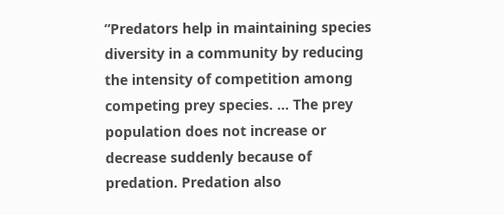”Predators help in maintaining species diversity in a community by reducing the intensity of competition among competing prey species. … The prey population does not increase or decrease suddenly because of predation. Predation also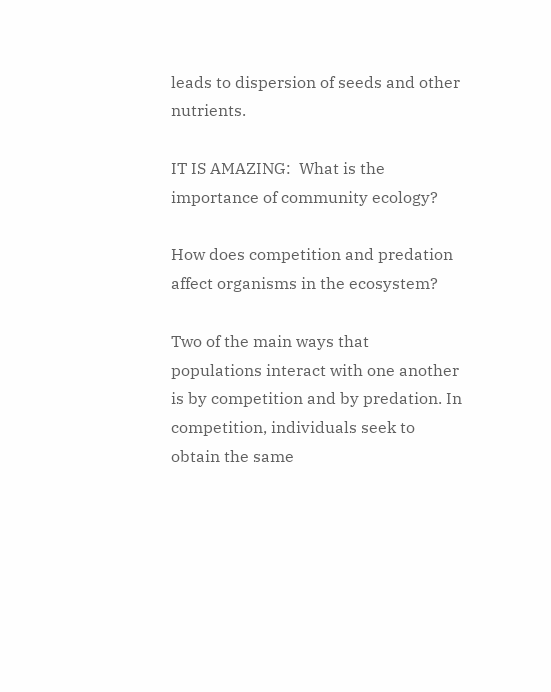leads to dispersion of seeds and other nutrients.

IT IS AMAZING:  What is the importance of community ecology?

How does competition and predation affect organisms in the ecosystem?

Two of the main ways that populations interact with one another is by competition and by predation. In competition, individuals seek to obtain the same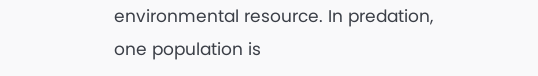environmental resource. In predation, one population is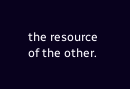the resource of the other.